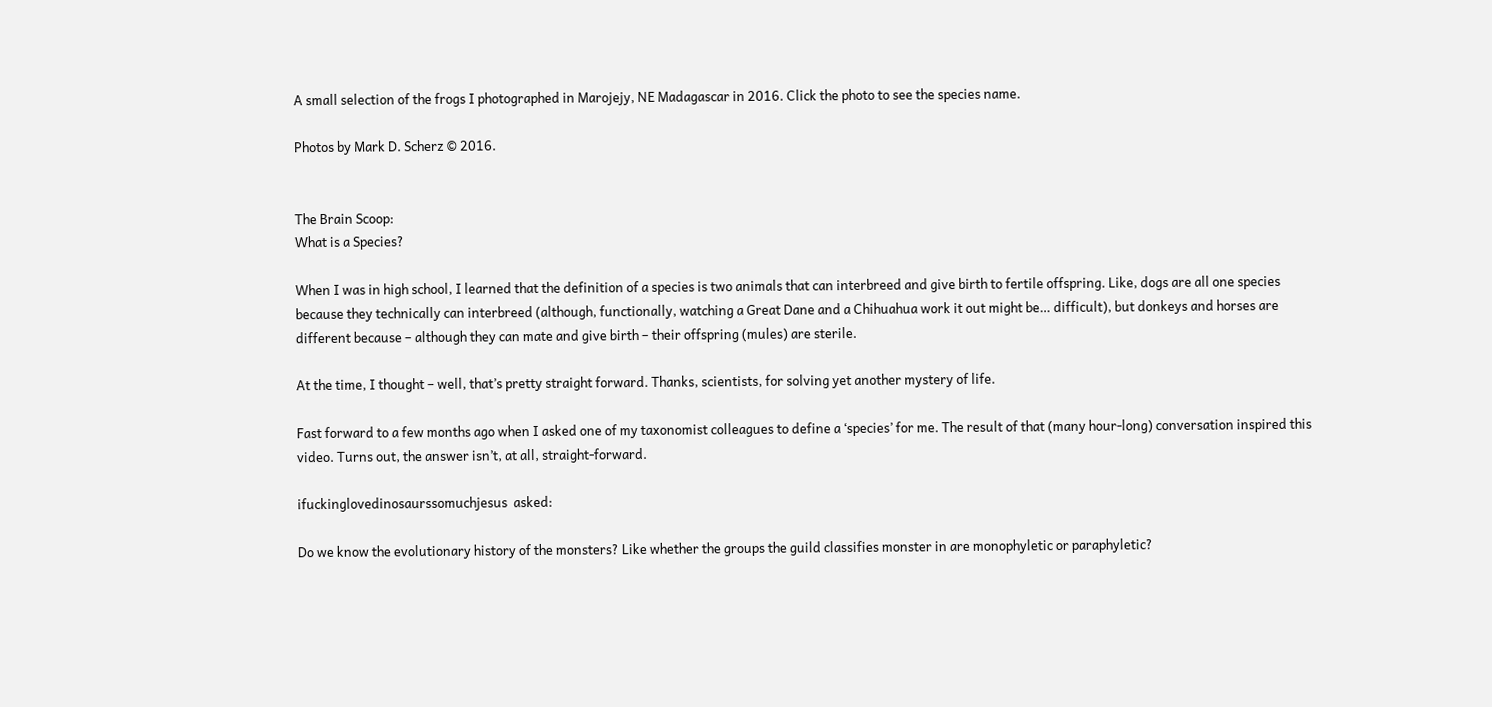A small selection of the frogs I photographed in Marojejy, NE Madagascar in 2016. Click the photo to see the species name.

Photos by Mark D. Scherz © 2016.


The Brain Scoop:
What is a Species?

When I was in high school, I learned that the definition of a species is two animals that can interbreed and give birth to fertile offspring. Like, dogs are all one species because they technically can interbreed (although, functionally, watching a Great Dane and a Chihuahua work it out might be… difficult), but donkeys and horses are different because – although they can mate and give birth – their offspring (mules) are sterile.

At the time, I thought – well, that’s pretty straight forward. Thanks, scientists, for solving yet another mystery of life.

Fast forward to a few months ago when I asked one of my taxonomist colleagues to define a ‘species’ for me. The result of that (many hour-long) conversation inspired this video. Turns out, the answer isn’t, at all, straight-forward.

ifuckinglovedinosaurssomuchjesus  asked:

Do we know the evolutionary history of the monsters? Like whether the groups the guild classifies monster in are monophyletic or paraphyletic?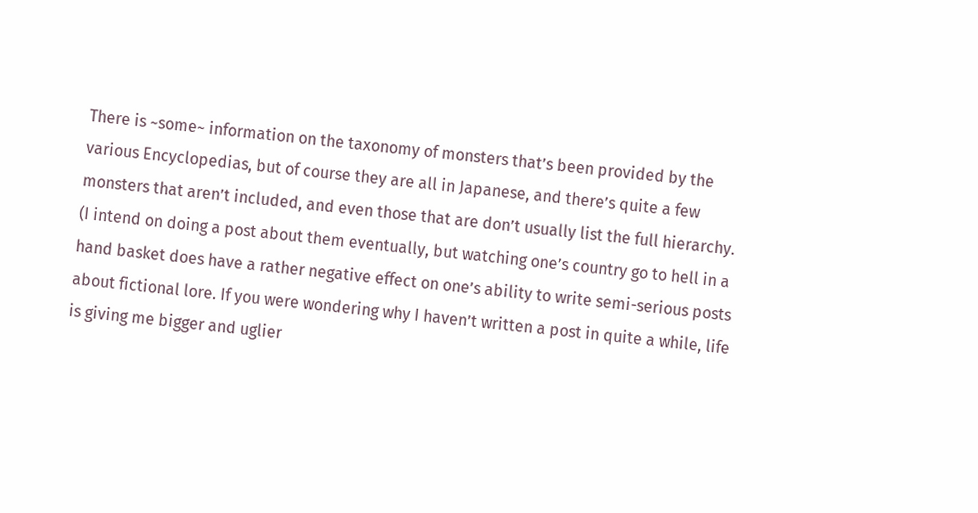There is ~some~ information on the taxonomy of monsters that’s been provided by the various Encyclopedias, but of course they are all in Japanese, and there’s quite a few monsters that aren’t included, and even those that are don’t usually list the full hierarchy.  (I intend on doing a post about them eventually, but watching one’s country go to hell in a hand basket does have a rather negative effect on one’s ability to write semi-serious posts about fictional lore. If you were wondering why I haven’t written a post in quite a while, life is giving me bigger and uglier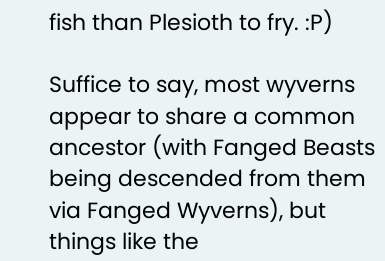fish than Plesioth to fry. :P)

Suffice to say, most wyverns appear to share a common ancestor (with Fanged Beasts being descended from them via Fanged Wyverns), but things like the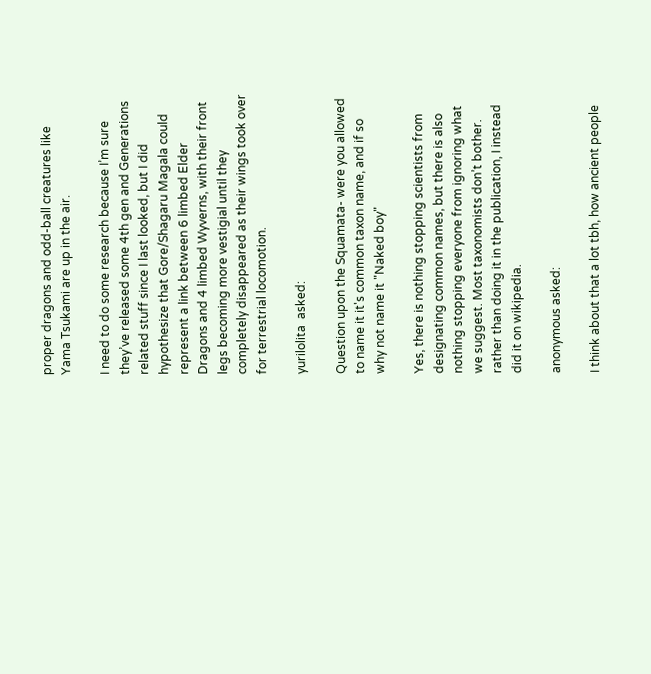proper dragons and odd-ball creatures like Yama Tsukami are up in the air.

I need to do some research because I’m sure they’ve released some 4th gen and Generations related stuff since I last looked, but I did hypothesize that Gore/Shagaru Magala could represent a link between 6 limbed Elder Dragons and 4 limbed Wyverns, with their front legs becoming more vestigial until they completely disappeared as their wings took over for terrestrial locomotion.

yurilolita  asked:

Question upon the Squamata- were you allowed to name it it's common taxon name, and if so why not name it "Naked boy"

Yes, there is nothing stopping scientists from designating common names, but there is also nothing stopping everyone from ignoring what we suggest. Most taxonomists don’t bother. rather than doing it in the publication, I instead did it on wikipedia.

anonymous asked:

I think about that a lot tbh, how ancient people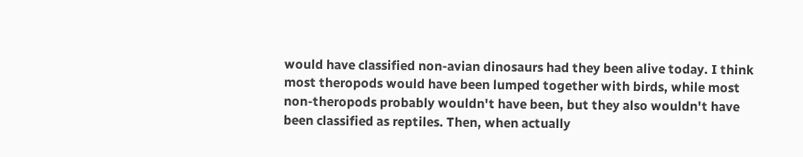would have classified non-avian dinosaurs had they been alive today. I think most theropods would have been lumped together with birds, while most non-theropods probably wouldn't have been, but they also wouldn't have been classified as reptiles. Then, when actually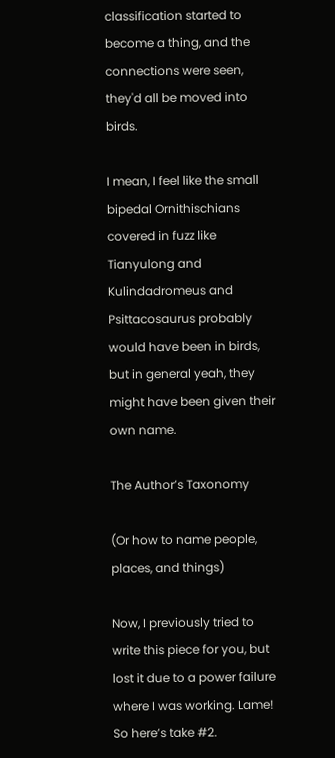classification started to become a thing, and the connections were seen, they'd all be moved into birds.

I mean, I feel like the small bipedal Ornithischians covered in fuzz like Tianyulong and Kulindadromeus and Psittacosaurus probably would have been in birds, but in general yeah, they might have been given their own name.

The Author’s Taxonomy

(Or how to name people, places, and things)

Now, I previously tried to write this piece for you, but lost it due to a power failure where I was working. Lame! So here’s take #2.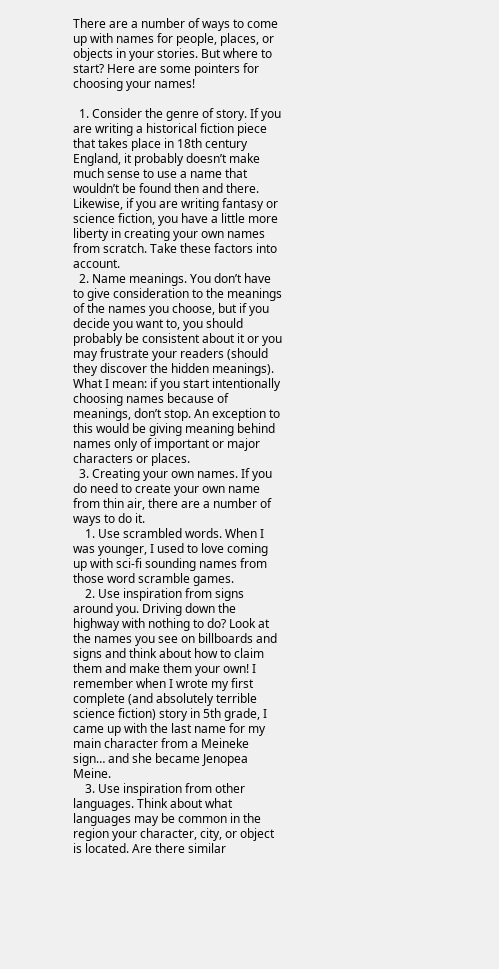There are a number of ways to come up with names for people, places, or objects in your stories. But where to start? Here are some pointers for choosing your names!

  1. Consider the genre of story. If you are writing a historical fiction piece that takes place in 18th century England, it probably doesn’t make much sense to use a name that wouldn’t be found then and there. Likewise, if you are writing fantasy or science fiction, you have a little more liberty in creating your own names from scratch. Take these factors into account.
  2. Name meanings. You don’t have to give consideration to the meanings of the names you choose, but if you decide you want to, you should probably be consistent about it or you may frustrate your readers (should they discover the hidden meanings). What I mean: if you start intentionally choosing names because of meanings, don’t stop. An exception to this would be giving meaning behind names only of important or major characters or places.
  3. Creating your own names. If you do need to create your own name from thin air, there are a number of ways to do it.
    1. Use scrambled words. When I was younger, I used to love coming up with sci-fi sounding names from those word scramble games.
    2. Use inspiration from signs around you. Driving down the highway with nothing to do? Look at the names you see on billboards and signs and think about how to claim them and make them your own! I remember when I wrote my first complete (and absolutely terrible science fiction) story in 5th grade, I came up with the last name for my main character from a Meineke sign… and she became Jenopea Meine.
    3. Use inspiration from other languages. Think about what languages may be common in the region your character, city, or object is located. Are there similar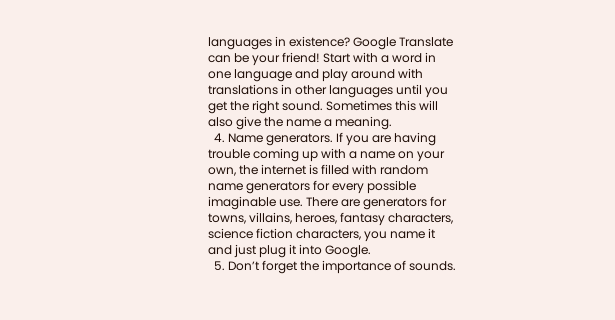languages in existence? Google Translate can be your friend! Start with a word in one language and play around with translations in other languages until you get the right sound. Sometimes this will also give the name a meaning.
  4. Name generators. If you are having trouble coming up with a name on your own, the internet is filled with random name generators for every possible imaginable use. There are generators for towns, villains, heroes, fantasy characters, science fiction characters, you name it and just plug it into Google.
  5. Don’t forget the importance of sounds.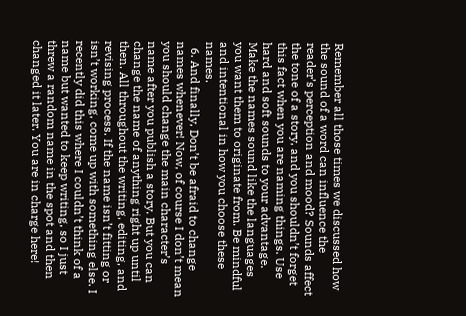Remember all those times we discussed how the sound of a word can influence the reader’s perception and mood? Sounds affect the tone of a story, and you shouldn’t forget this fact when you are naming things. Use hard and soft sounds to your advantage. Make the names sound like the languages you want them to originate from. Be mindful and intentional in how you choose these names.
  6. And finally, Don’t be afraid to change names whenever! Now, of course I don’t mean you should change the main character’s name after you publish a story. But you can change the name of anything right up until then. All throughout the writing, editing, and revising process. If the name isn’t fitting or isn’t working, come up with something else. I recently did this where I couldn’t think of a name but wanted to keep writing, so I just threw a random name in the spot and then changed it later. You are in charge here!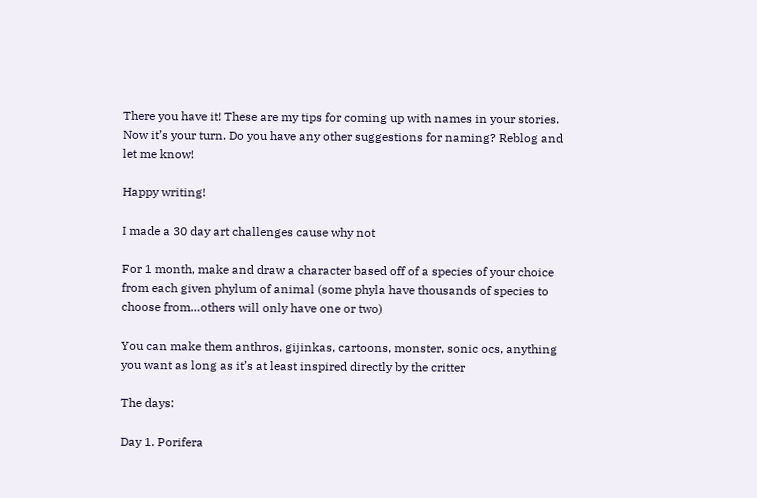There you have it! These are my tips for coming up with names in your stories. Now it’s your turn. Do you have any other suggestions for naming? Reblog and let me know!

Happy writing!

I made a 30 day art challenges cause why not

For 1 month, make and draw a character based off of a species of your choice from each given phylum of animal (some phyla have thousands of species to choose from…others will only have one or two)

You can make them anthros, gijinkas, cartoons, monster, sonic ocs, anything you want as long as it’s at least inspired directly by the critter

The days:

Day 1. Porifera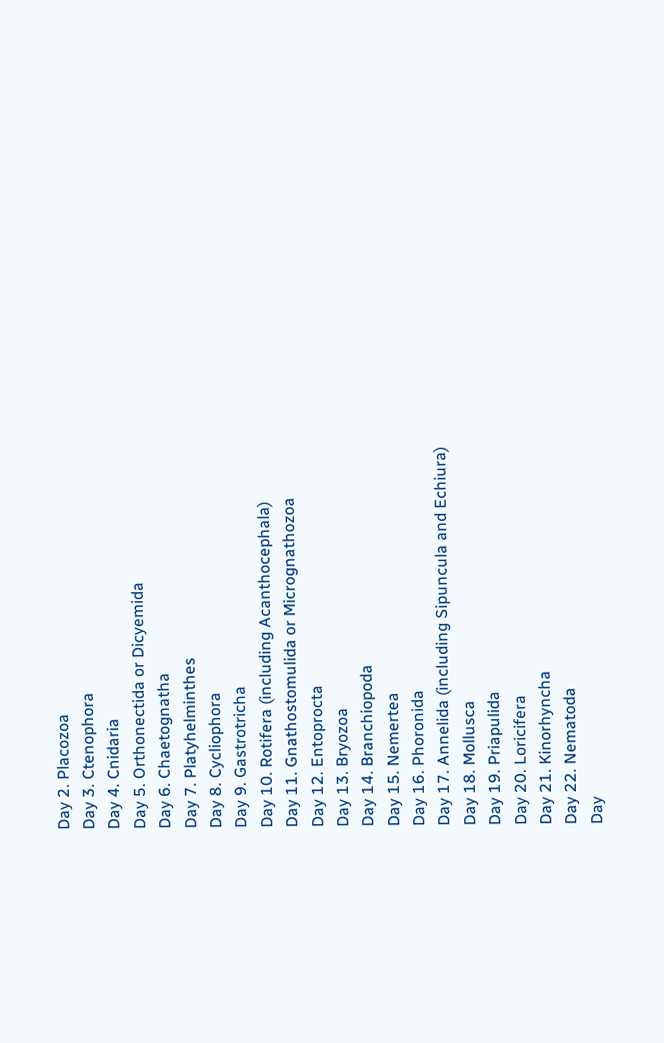Day 2. Placozoa
Day 3. Ctenophora
Day 4. Cnidaria
Day 5. Orthonectida or Dicyemida
Day 6. Chaetognatha
Day 7. Platyhelminthes
Day 8. Cycliophora
Day 9. Gastrotricha
Day 10. Rotifera (including Acanthocephala)
Day 11. Gnathostomulida or Micrognathozoa
Day 12. Entoprocta
Day 13. Bryozoa
Day 14. Branchiopoda
Day 15. Nemertea
Day 16. Phoronida
Day 17. Annelida (including Sipuncula and Echiura)
Day 18. Mollusca
Day 19. Priapulida
Day 20. Loricifera
Day 21. Kinorhyncha
Day 22. Nematoda
Day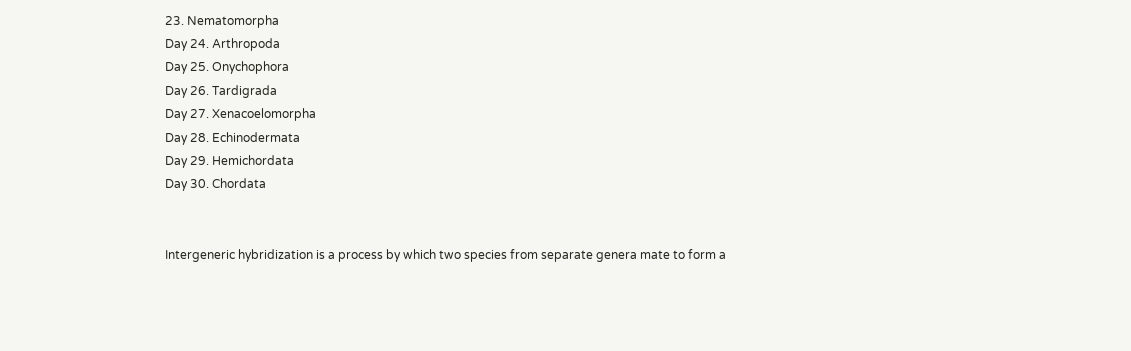23. Nematomorpha
Day 24. Arthropoda
Day 25. Onychophora
Day 26. Tardigrada
Day 27. Xenacoelomorpha
Day 28. Echinodermata
Day 29. Hemichordata
Day 30. Chordata


Intergeneric hybridization is a process by which two species from separate genera mate to form a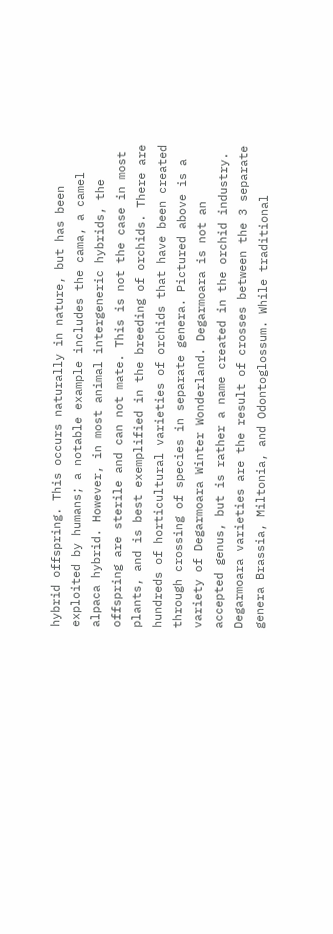hybrid offspring. This occurs naturally in nature, but has been exploited by humans; a notable example includes the cama, a camel alpaca hybrid. However, in most animal intergeneric hybrids, the offspring are sterile and can not mate. This is not the case in most plants, and is best exemplified in the breeding of orchids. There are hundreds of horticultural varieties of orchids that have been created through crossing of species in separate genera. Pictured above is a variety of Degarmoara Winter Wonderland. Degarmoara is not an accepted genus, but is rather a name created in the orchid industry. Degarmoara varieties are the result of crosses between the 3 separate genera Brassia, Miltonia, and Odontoglossum. While traditional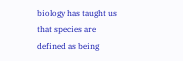biology has taught us that species are defined as being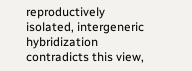reproductively isolated, intergeneric hybridization contradicts this view,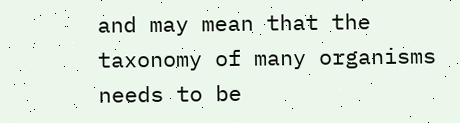and may mean that the taxonomy of many organisms needs to be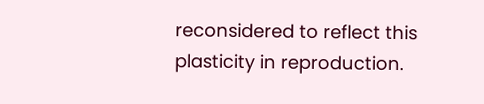reconsidered to reflect this plasticity in reproduction.